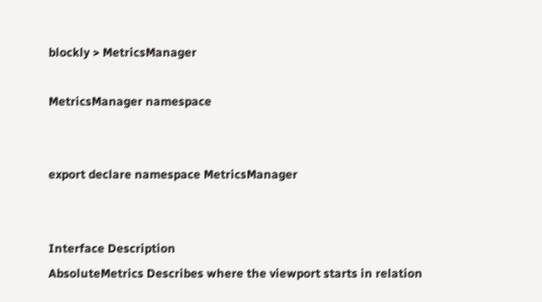blockly > MetricsManager

MetricsManager namespace


export declare namespace MetricsManager


Interface Description
AbsoluteMetrics Describes where the viewport starts in relation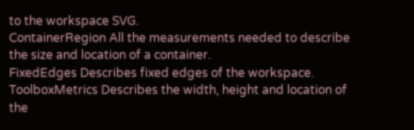to the workspace SVG.
ContainerRegion All the measurements needed to describe the size and location of a container.
FixedEdges Describes fixed edges of the workspace.
ToolboxMetrics Describes the width, height and location of the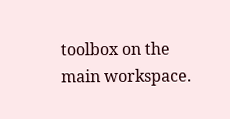toolbox on the main workspace.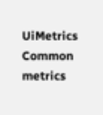UiMetrics Common metrics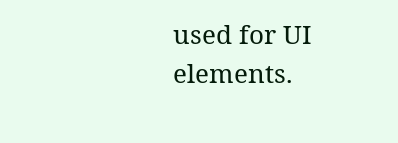used for UI elements.